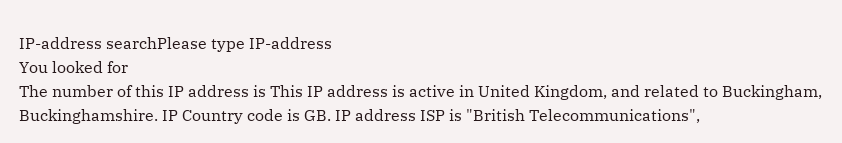IP-address searchPlease type IP-address
You looked for
The number of this IP address is This IP address is active in United Kingdom, and related to Buckingham, Buckinghamshire. IP Country code is GB. IP address ISP is "British Telecommunications",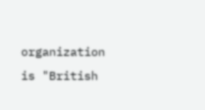organization is "British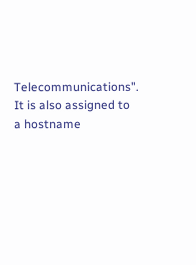Telecommunications". It is also assigned to a hostname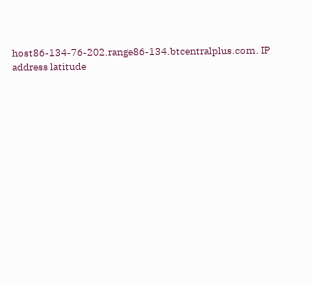host86-134-76-202.range86-134.btcentralplus.com. IP address latitude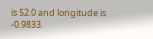is 52.0 and longitude is -0.9833.